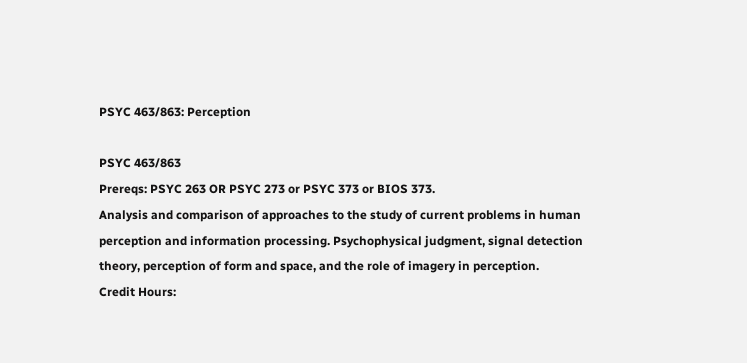PSYC 463/863: Perception

PSYC 463/863
Prereqs: PSYC 263 OR PSYC 273 or PSYC 373 or BIOS 373.
Analysis and comparison of approaches to the study of current problems in human perception and information processing. Psychophysical judgment, signal detection theory, perception of form and space, and the role of imagery in perception.
Credit Hours: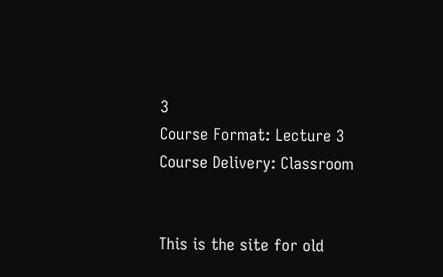3
Course Format: Lecture 3
Course Delivery: Classroom


This is the site for old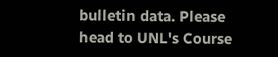bulletin data. Please head to UNL's Course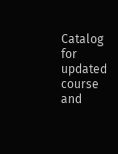Catalog for updated course and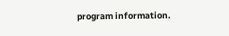program information.